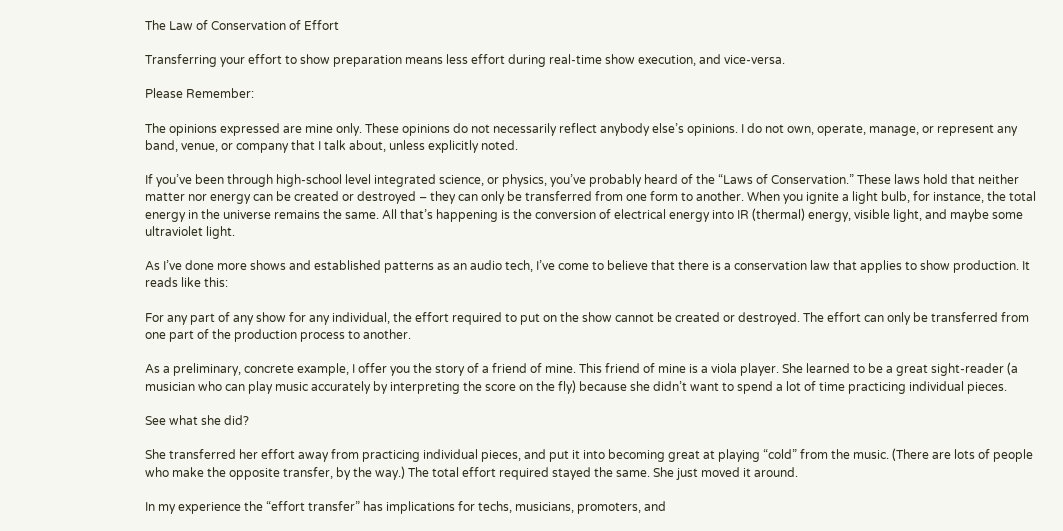The Law of Conservation of Effort

Transferring your effort to show preparation means less effort during real-time show execution, and vice-versa.

Please Remember:

The opinions expressed are mine only. These opinions do not necessarily reflect anybody else’s opinions. I do not own, operate, manage, or represent any band, venue, or company that I talk about, unless explicitly noted.

If you’ve been through high-school level integrated science, or physics, you’ve probably heard of the “Laws of Conservation.” These laws hold that neither matter nor energy can be created or destroyed – they can only be transferred from one form to another. When you ignite a light bulb, for instance, the total energy in the universe remains the same. All that’s happening is the conversion of electrical energy into IR (thermal) energy, visible light, and maybe some ultraviolet light.

As I’ve done more shows and established patterns as an audio tech, I’ve come to believe that there is a conservation law that applies to show production. It reads like this:

For any part of any show for any individual, the effort required to put on the show cannot be created or destroyed. The effort can only be transferred from one part of the production process to another.

As a preliminary, concrete example, I offer you the story of a friend of mine. This friend of mine is a viola player. She learned to be a great sight-reader (a musician who can play music accurately by interpreting the score on the fly) because she didn’t want to spend a lot of time practicing individual pieces.

See what she did?

She transferred her effort away from practicing individual pieces, and put it into becoming great at playing “cold” from the music. (There are lots of people who make the opposite transfer, by the way.) The total effort required stayed the same. She just moved it around.

In my experience the “effort transfer” has implications for techs, musicians, promoters, and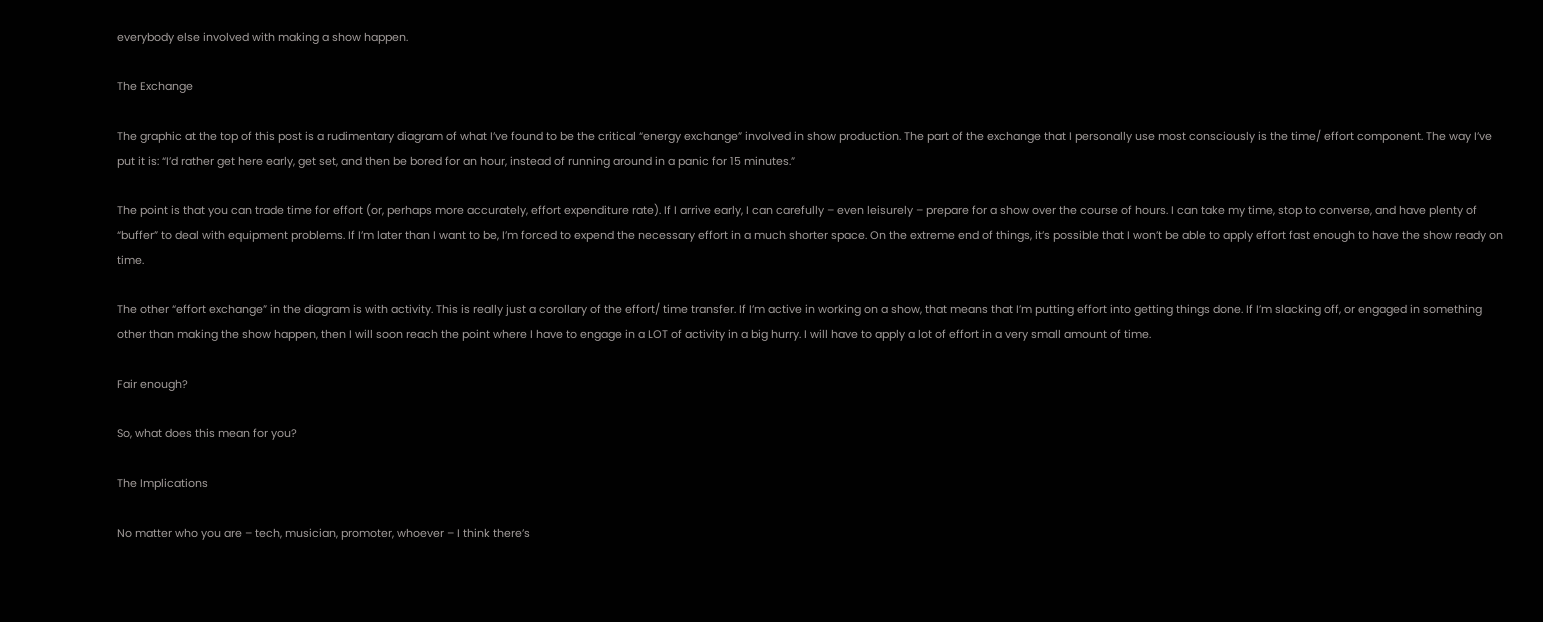everybody else involved with making a show happen.

The Exchange

The graphic at the top of this post is a rudimentary diagram of what I’ve found to be the critical “energy exchange” involved in show production. The part of the exchange that I personally use most consciously is the time/ effort component. The way I’ve put it is: “I’d rather get here early, get set, and then be bored for an hour, instead of running around in a panic for 15 minutes.”

The point is that you can trade time for effort (or, perhaps more accurately, effort expenditure rate). If I arrive early, I can carefully – even leisurely – prepare for a show over the course of hours. I can take my time, stop to converse, and have plenty of “buffer” to deal with equipment problems. If I’m later than I want to be, I’m forced to expend the necessary effort in a much shorter space. On the extreme end of things, it’s possible that I won’t be able to apply effort fast enough to have the show ready on time.

The other “effort exchange” in the diagram is with activity. This is really just a corollary of the effort/ time transfer. If I’m active in working on a show, that means that I’m putting effort into getting things done. If I’m slacking off, or engaged in something other than making the show happen, then I will soon reach the point where I have to engage in a LOT of activity in a big hurry. I will have to apply a lot of effort in a very small amount of time.

Fair enough?

So, what does this mean for you?

The Implications

No matter who you are – tech, musician, promoter, whoever – I think there’s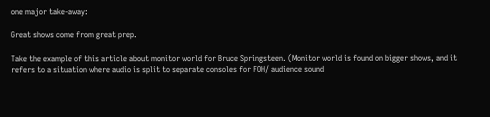one major take-away:

Great shows come from great prep.

Take the example of this article about monitor world for Bruce Springsteen. (Monitor world is found on bigger shows, and it refers to a situation where audio is split to separate consoles for FOH/ audience sound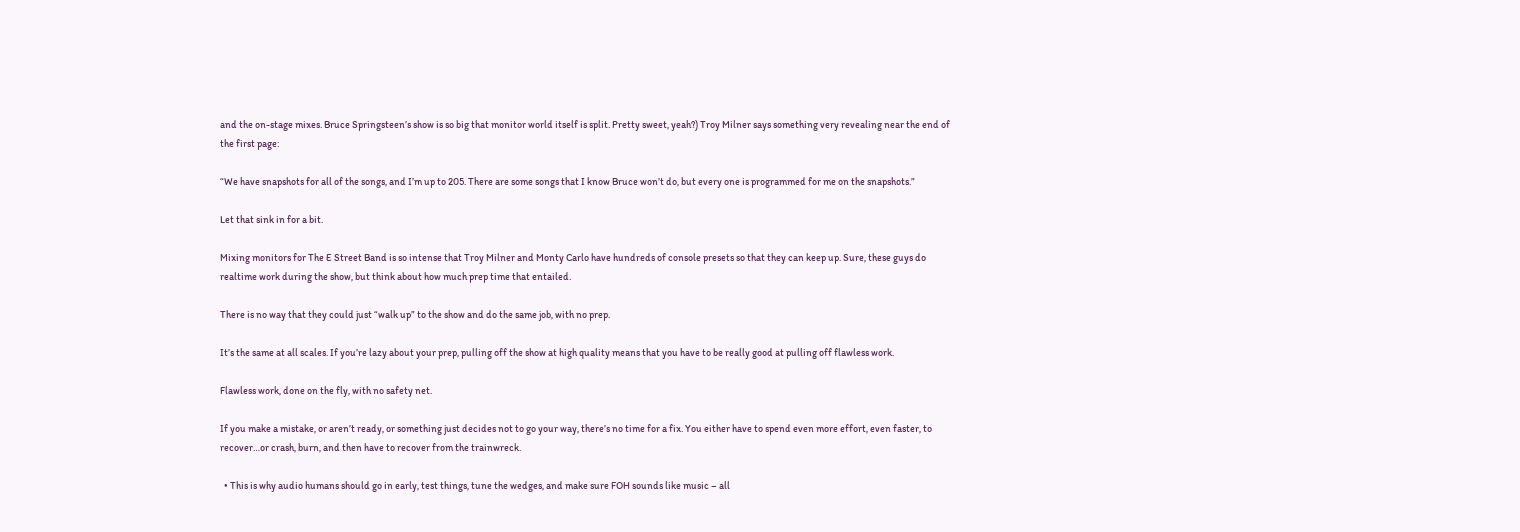and the on-stage mixes. Bruce Springsteen’s show is so big that monitor world itself is split. Pretty sweet, yeah?) Troy Milner says something very revealing near the end of the first page:

“We have snapshots for all of the songs, and I’m up to 205. There are some songs that I know Bruce won’t do, but every one is programmed for me on the snapshots.”

Let that sink in for a bit.

Mixing monitors for The E Street Band is so intense that Troy Milner and Monty Carlo have hundreds of console presets so that they can keep up. Sure, these guys do realtime work during the show, but think about how much prep time that entailed.

There is no way that they could just “walk up” to the show and do the same job, with no prep.

It’s the same at all scales. If you’re lazy about your prep, pulling off the show at high quality means that you have to be really good at pulling off flawless work.

Flawless work, done on the fly, with no safety net.

If you make a mistake, or aren’t ready, or something just decides not to go your way, there’s no time for a fix. You either have to spend even more effort, even faster, to recover…or crash, burn, and then have to recover from the trainwreck.

  • This is why audio humans should go in early, test things, tune the wedges, and make sure FOH sounds like music – all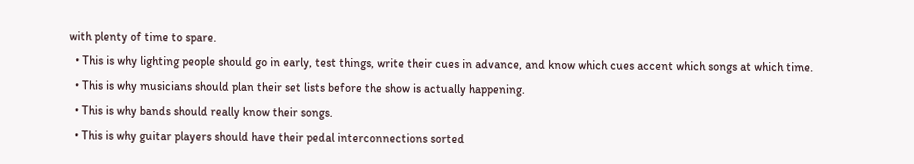with plenty of time to spare.
  • This is why lighting people should go in early, test things, write their cues in advance, and know which cues accent which songs at which time.
  • This is why musicians should plan their set lists before the show is actually happening.
  • This is why bands should really know their songs.
  • This is why guitar players should have their pedal interconnections sorted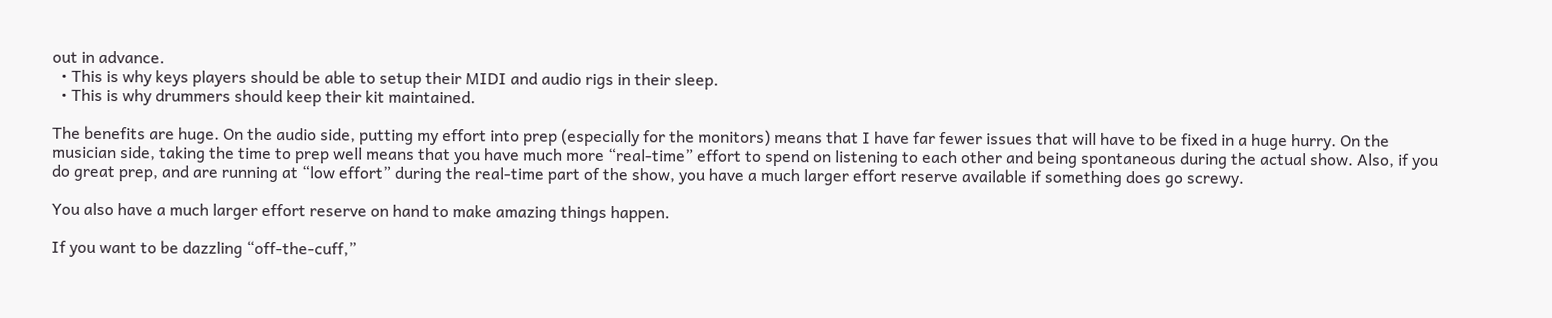out in advance.
  • This is why keys players should be able to setup their MIDI and audio rigs in their sleep.
  • This is why drummers should keep their kit maintained.

The benefits are huge. On the audio side, putting my effort into prep (especially for the monitors) means that I have far fewer issues that will have to be fixed in a huge hurry. On the musician side, taking the time to prep well means that you have much more “real-time” effort to spend on listening to each other and being spontaneous during the actual show. Also, if you do great prep, and are running at “low effort” during the real-time part of the show, you have a much larger effort reserve available if something does go screwy.

You also have a much larger effort reserve on hand to make amazing things happen.

If you want to be dazzling “off-the-cuff,”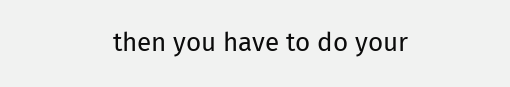then you have to do your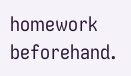homework beforehand.